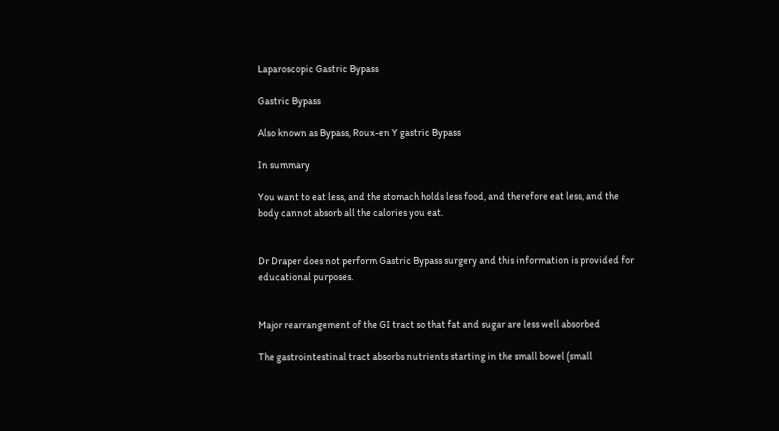Laparoscopic Gastric Bypass

Gastric Bypass

Also known as Bypass, Roux-en Y gastric Bypass

In summary

You want to eat less, and the stomach holds less food, and therefore eat less, and the body cannot absorb all the calories you eat.


Dr Draper does not perform Gastric Bypass surgery and this information is provided for educational purposes.


Major rearrangement of the GI tract so that fat and sugar are less well absorbed

The gastrointestinal tract absorbs nutrients starting in the small bowel (small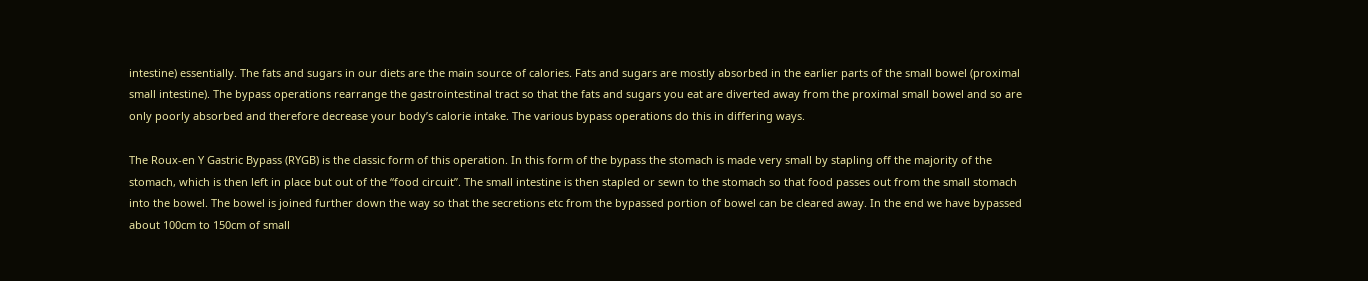intestine) essentially. The fats and sugars in our diets are the main source of calories. Fats and sugars are mostly absorbed in the earlier parts of the small bowel (proximal small intestine). The bypass operations rearrange the gastrointestinal tract so that the fats and sugars you eat are diverted away from the proximal small bowel and so are only poorly absorbed and therefore decrease your body’s calorie intake. The various bypass operations do this in differing ways.

The Roux-en Y Gastric Bypass (RYGB) is the classic form of this operation. In this form of the bypass the stomach is made very small by stapling off the majority of the stomach, which is then left in place but out of the “food circuit”. The small intestine is then stapled or sewn to the stomach so that food passes out from the small stomach into the bowel. The bowel is joined further down the way so that the secretions etc from the bypassed portion of bowel can be cleared away. In the end we have bypassed about 100cm to 150cm of small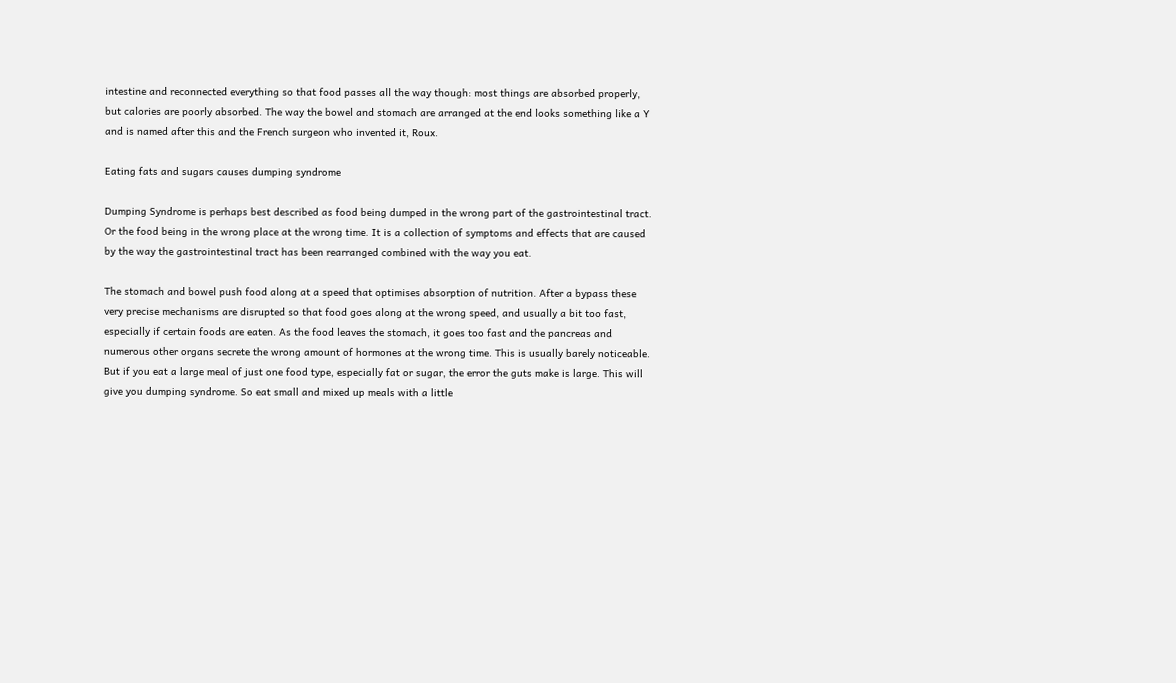intestine and reconnected everything so that food passes all the way though: most things are absorbed properly, but calories are poorly absorbed. The way the bowel and stomach are arranged at the end looks something like a Y and is named after this and the French surgeon who invented it, Roux.

Eating fats and sugars causes dumping syndrome

Dumping Syndrome is perhaps best described as food being dumped in the wrong part of the gastrointestinal tract. Or the food being in the wrong place at the wrong time. It is a collection of symptoms and effects that are caused by the way the gastrointestinal tract has been rearranged combined with the way you eat.

The stomach and bowel push food along at a speed that optimises absorption of nutrition. After a bypass these very precise mechanisms are disrupted so that food goes along at the wrong speed, and usually a bit too fast, especially if certain foods are eaten. As the food leaves the stomach, it goes too fast and the pancreas and numerous other organs secrete the wrong amount of hormones at the wrong time. This is usually barely noticeable. But if you eat a large meal of just one food type, especially fat or sugar, the error the guts make is large. This will give you dumping syndrome. So eat small and mixed up meals with a little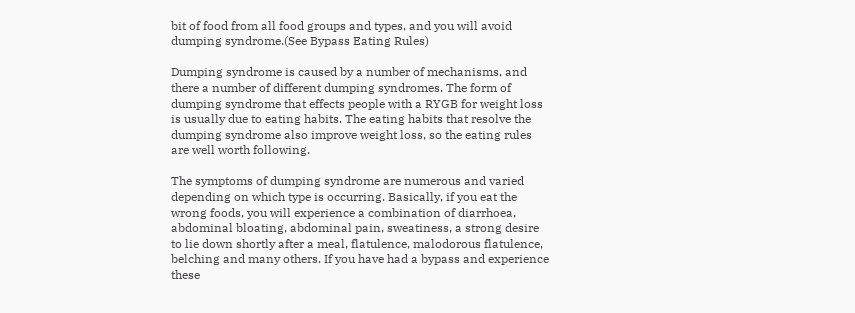bit of food from all food groups and types, and you will avoid dumping syndrome.(See Bypass Eating Rules)

Dumping syndrome is caused by a number of mechanisms, and there a number of different dumping syndromes. The form of dumping syndrome that effects people with a RYGB for weight loss is usually due to eating habits. The eating habits that resolve the dumping syndrome also improve weight loss, so the eating rules are well worth following.

The symptoms of dumping syndrome are numerous and varied depending on which type is occurring. Basically, if you eat the wrong foods, you will experience a combination of diarrhoea, abdominal bloating, abdominal pain, sweatiness, a strong desire to lie down shortly after a meal, flatulence, malodorous flatulence, belching and many others. If you have had a bypass and experience these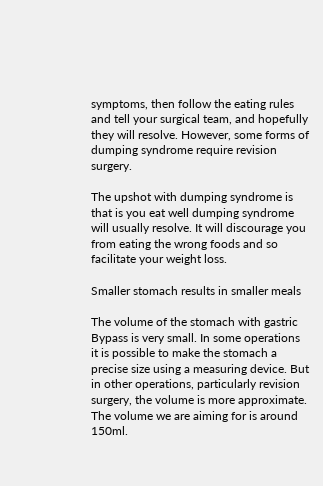symptoms, then follow the eating rules and tell your surgical team, and hopefully they will resolve. However, some forms of dumping syndrome require revision surgery.

The upshot with dumping syndrome is that is you eat well dumping syndrome will usually resolve. It will discourage you from eating the wrong foods and so facilitate your weight loss.

Smaller stomach results in smaller meals

The volume of the stomach with gastric Bypass is very small. In some operations it is possible to make the stomach a precise size using a measuring device. But in other operations, particularly revision surgery, the volume is more approximate. The volume we are aiming for is around 150ml.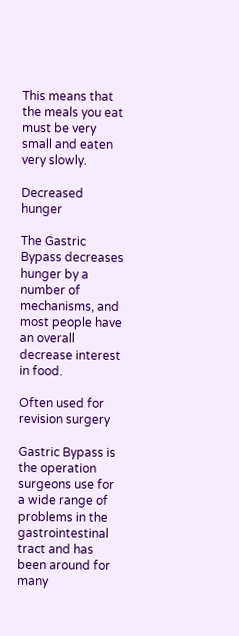This means that the meals you eat must be very small and eaten very slowly.

Decreased hunger

The Gastric Bypass decreases hunger by a number of mechanisms, and most people have an overall decrease interest in food.

Often used for revision surgery

Gastric Bypass is the operation surgeons use for a wide range of problems in the gastrointestinal tract and has been around for many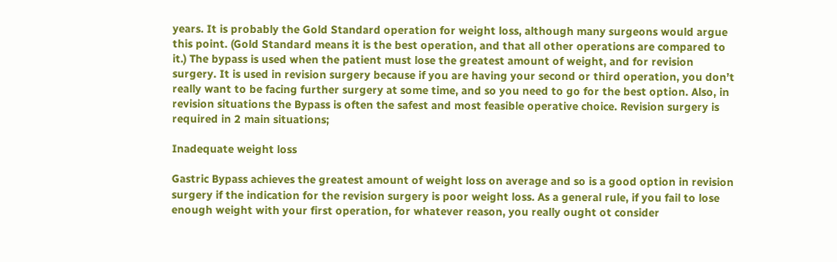years. It is probably the Gold Standard operation for weight loss, although many surgeons would argue this point. (Gold Standard means it is the best operation, and that all other operations are compared to it.) The bypass is used when the patient must lose the greatest amount of weight, and for revision surgery. It is used in revision surgery because if you are having your second or third operation, you don’t really want to be facing further surgery at some time, and so you need to go for the best option. Also, in revision situations the Bypass is often the safest and most feasible operative choice. Revision surgery is required in 2 main situations;

Inadequate weight loss

Gastric Bypass achieves the greatest amount of weight loss on average and so is a good option in revision surgery if the indication for the revision surgery is poor weight loss. As a general rule, if you fail to lose enough weight with your first operation, for whatever reason, you really ought ot consider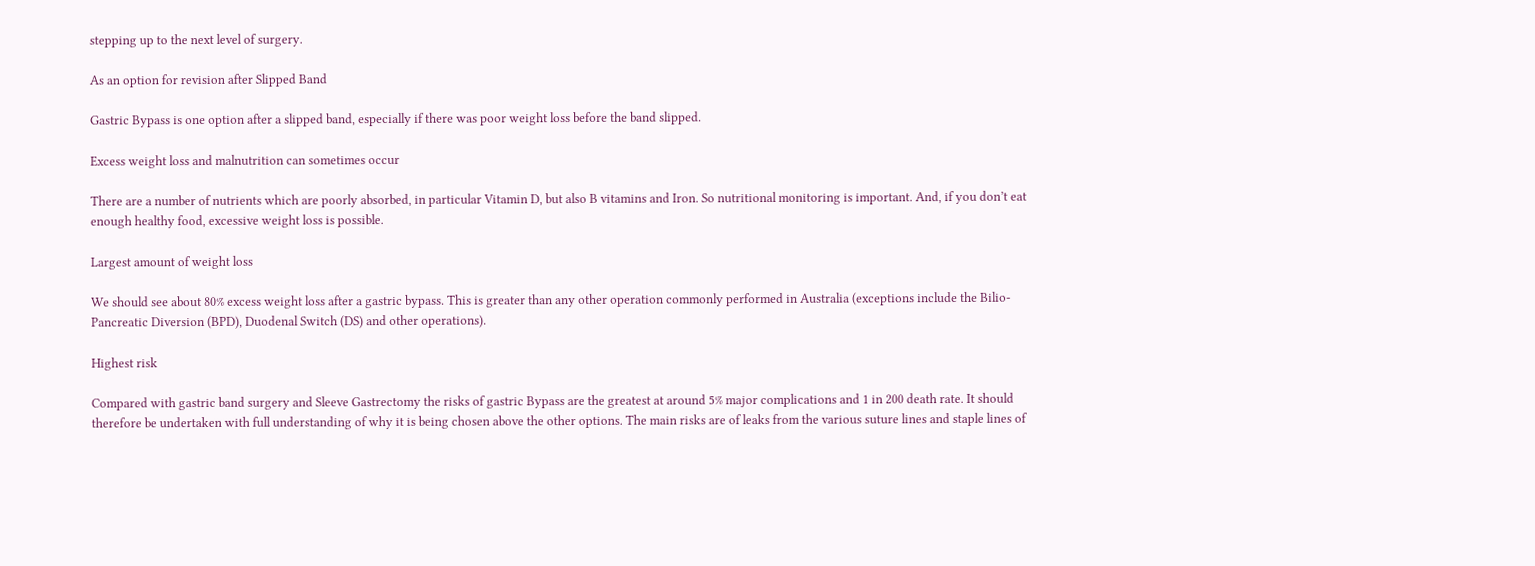stepping up to the next level of surgery.

As an option for revision after Slipped Band

Gastric Bypass is one option after a slipped band, especially if there was poor weight loss before the band slipped.

Excess weight loss and malnutrition can sometimes occur

There are a number of nutrients which are poorly absorbed, in particular Vitamin D, but also B vitamins and Iron. So nutritional monitoring is important. And, if you don’t eat enough healthy food, excessive weight loss is possible.

Largest amount of weight loss

We should see about 80% excess weight loss after a gastric bypass. This is greater than any other operation commonly performed in Australia (exceptions include the Bilio-Pancreatic Diversion (BPD), Duodenal Switch (DS) and other operations).

Highest risk

Compared with gastric band surgery and Sleeve Gastrectomy the risks of gastric Bypass are the greatest at around 5% major complications and 1 in 200 death rate. It should therefore be undertaken with full understanding of why it is being chosen above the other options. The main risks are of leaks from the various suture lines and staple lines of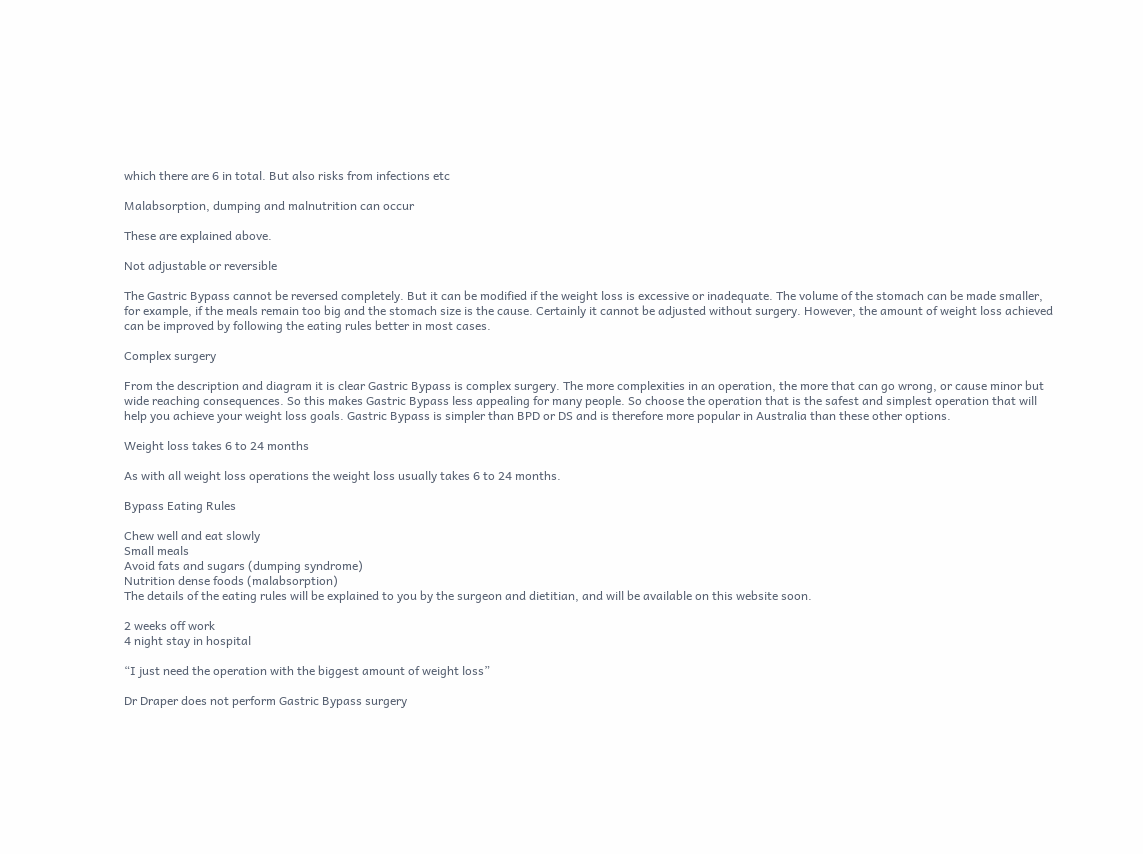which there are 6 in total. But also risks from infections etc

Malabsorption, dumping and malnutrition can occur

These are explained above.

Not adjustable or reversible

The Gastric Bypass cannot be reversed completely. But it can be modified if the weight loss is excessive or inadequate. The volume of the stomach can be made smaller, for example, if the meals remain too big and the stomach size is the cause. Certainly it cannot be adjusted without surgery. However, the amount of weight loss achieved can be improved by following the eating rules better in most cases.

Complex surgery

From the description and diagram it is clear Gastric Bypass is complex surgery. The more complexities in an operation, the more that can go wrong, or cause minor but wide reaching consequences. So this makes Gastric Bypass less appealing for many people. So choose the operation that is the safest and simplest operation that will help you achieve your weight loss goals. Gastric Bypass is simpler than BPD or DS and is therefore more popular in Australia than these other options.

Weight loss takes 6 to 24 months

As with all weight loss operations the weight loss usually takes 6 to 24 months.

Bypass Eating Rules

Chew well and eat slowly
Small meals
Avoid fats and sugars (dumping syndrome)
Nutrition dense foods (malabsorption)
The details of the eating rules will be explained to you by the surgeon and dietitian, and will be available on this website soon.

2 weeks off work
4 night stay in hospital

“I just need the operation with the biggest amount of weight loss”

Dr Draper does not perform Gastric Bypass surgery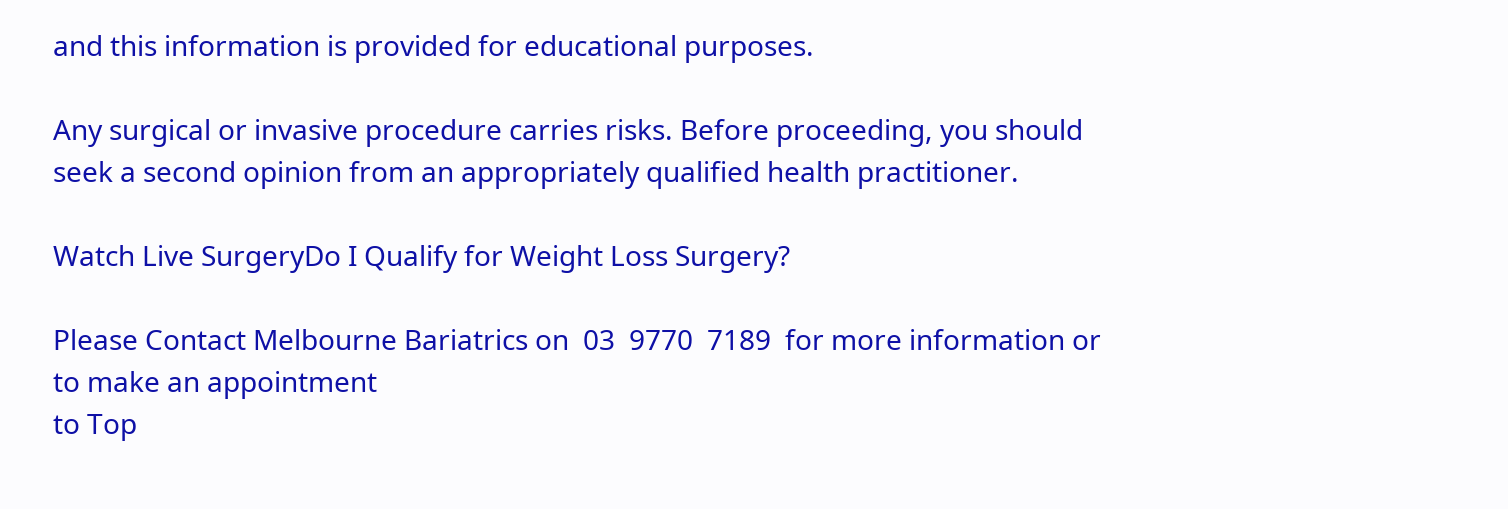and this information is provided for educational purposes.

Any surgical or invasive procedure carries risks. Before proceeding, you should seek a second opinion from an appropriately qualified health practitioner.

Watch Live SurgeryDo I Qualify for Weight Loss Surgery?

Please Contact Melbourne Bariatrics on  03  9770  7189  for more information or to make an appointment
to Top